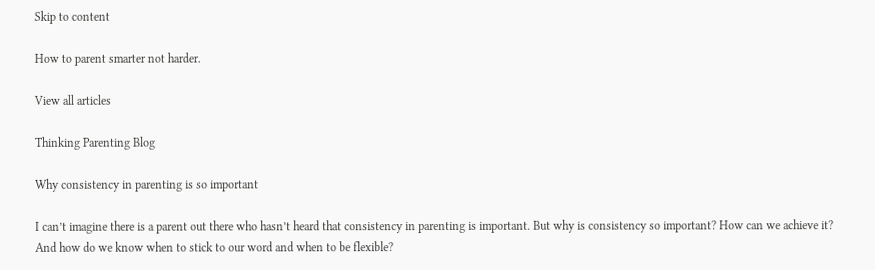Skip to content

How to parent smarter not harder.

View all articles

Thinking Parenting Blog

Why consistency in parenting is so important

I can’t imagine there is a parent out there who hasn’t heard that consistency in parenting is important. But why is consistency so important? How can we achieve it? And how do we know when to stick to our word and when to be flexible?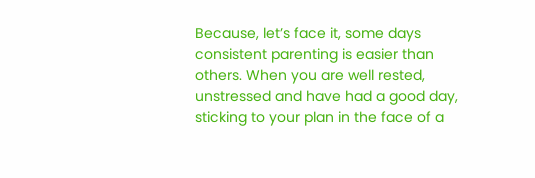Because, let’s face it, some days consistent parenting is easier than others. When you are well rested, unstressed and have had a good day, sticking to your plan in the face of a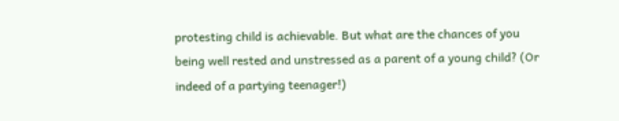protesting child is achievable. But what are the chances of you being well rested and unstressed as a parent of a young child? (Or indeed of a partying teenager!)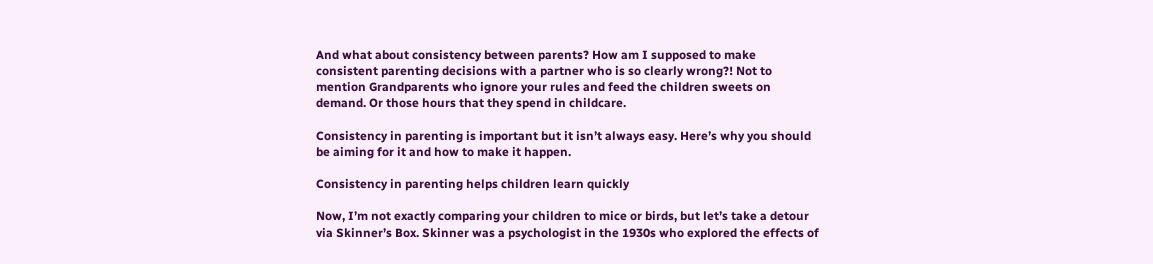And what about consistency between parents? How am I supposed to make consistent parenting decisions with a partner who is so clearly wrong?! Not to mention Grandparents who ignore your rules and feed the children sweets on demand. Or those hours that they spend in childcare.

Consistency in parenting is important but it isn’t always easy. Here’s why you should be aiming for it and how to make it happen.

Consistency in parenting helps children learn quickly

Now, I’m not exactly comparing your children to mice or birds, but let’s take a detour via Skinner’s Box. Skinner was a psychologist in the 1930s who explored the effects of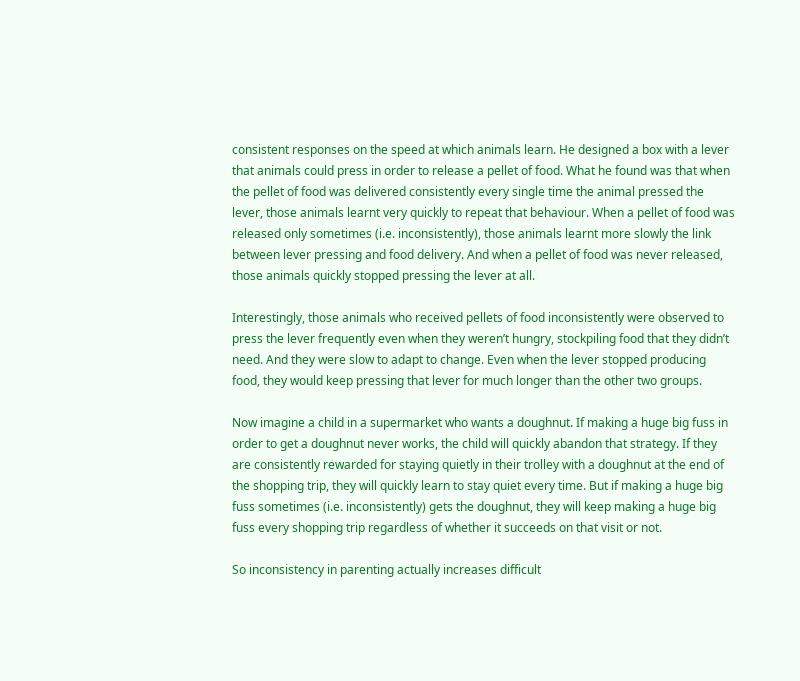consistent responses on the speed at which animals learn. He designed a box with a lever that animals could press in order to release a pellet of food. What he found was that when the pellet of food was delivered consistently every single time the animal pressed the lever, those animals learnt very quickly to repeat that behaviour. When a pellet of food was released only sometimes (i.e. inconsistently), those animals learnt more slowly the link between lever pressing and food delivery. And when a pellet of food was never released, those animals quickly stopped pressing the lever at all.

Interestingly, those animals who received pellets of food inconsistently were observed to press the lever frequently even when they weren’t hungry, stockpiling food that they didn’t need. And they were slow to adapt to change. Even when the lever stopped producing food, they would keep pressing that lever for much longer than the other two groups.

Now imagine a child in a supermarket who wants a doughnut. If making a huge big fuss in order to get a doughnut never works, the child will quickly abandon that strategy. If they are consistently rewarded for staying quietly in their trolley with a doughnut at the end of the shopping trip, they will quickly learn to stay quiet every time. But if making a huge big fuss sometimes (i.e. inconsistently) gets the doughnut, they will keep making a huge big fuss every shopping trip regardless of whether it succeeds on that visit or not.

So inconsistency in parenting actually increases difficult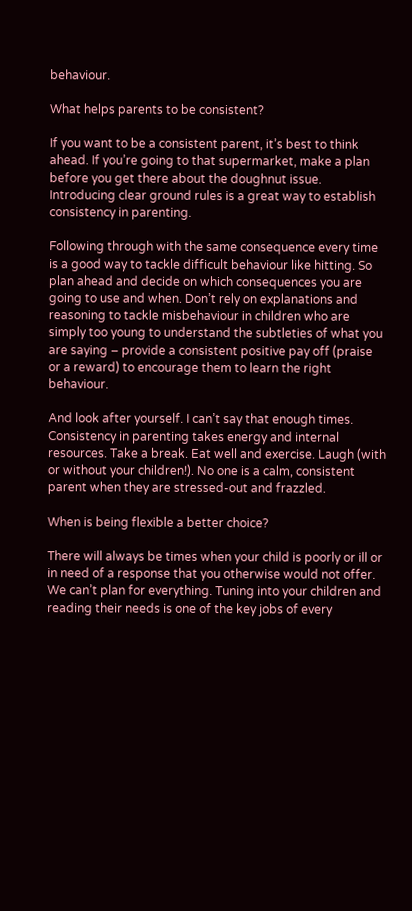behaviour.

What helps parents to be consistent?

If you want to be a consistent parent, it’s best to think ahead. If you’re going to that supermarket, make a plan before you get there about the doughnut issue. Introducing clear ground rules is a great way to establish consistency in parenting.

Following through with the same consequence every time is a good way to tackle difficult behaviour like hitting. So plan ahead and decide on which consequences you are going to use and when. Don’t rely on explanations and reasoning to tackle misbehaviour in children who are simply too young to understand the subtleties of what you are saying – provide a consistent positive pay off (praise or a reward) to encourage them to learn the right behaviour.

And look after yourself. I can’t say that enough times. Consistency in parenting takes energy and internal resources. Take a break. Eat well and exercise. Laugh (with or without your children!). No one is a calm, consistent parent when they are stressed-out and frazzled.

When is being flexible a better choice?

There will always be times when your child is poorly or ill or in need of a response that you otherwise would not offer. We can’t plan for everything. Tuning into your children and reading their needs is one of the key jobs of every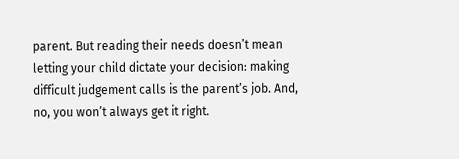parent. But reading their needs doesn’t mean letting your child dictate your decision: making difficult judgement calls is the parent’s job. And, no, you won’t always get it right.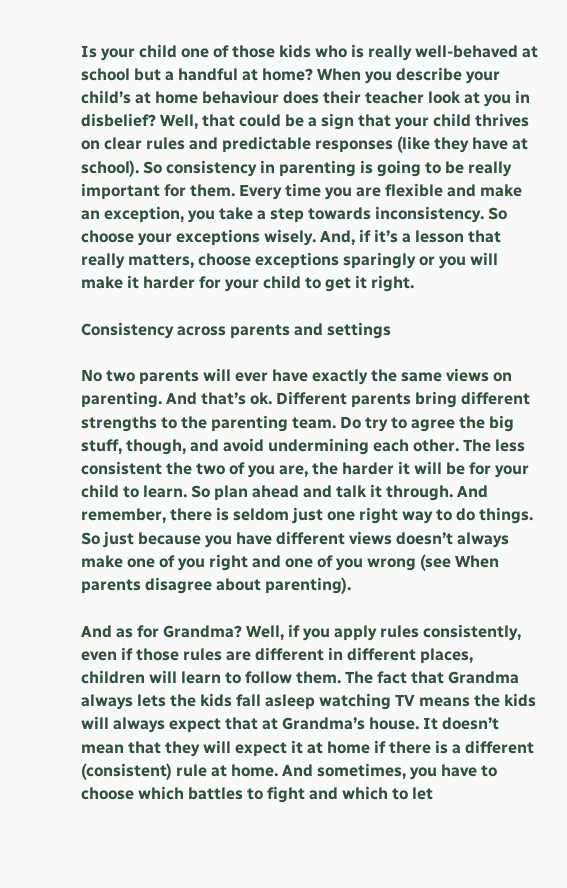Is your child one of those kids who is really well-behaved at school but a handful at home? When you describe your child’s at home behaviour does their teacher look at you in disbelief? Well, that could be a sign that your child thrives on clear rules and predictable responses (like they have at school). So consistency in parenting is going to be really important for them. Every time you are flexible and make an exception, you take a step towards inconsistency. So choose your exceptions wisely. And, if it’s a lesson that really matters, choose exceptions sparingly or you will make it harder for your child to get it right.

Consistency across parents and settings

No two parents will ever have exactly the same views on parenting. And that’s ok. Different parents bring different strengths to the parenting team. Do try to agree the big stuff, though, and avoid undermining each other. The less consistent the two of you are, the harder it will be for your child to learn. So plan ahead and talk it through. And remember, there is seldom just one right way to do things. So just because you have different views doesn’t always make one of you right and one of you wrong (see When parents disagree about parenting).

And as for Grandma? Well, if you apply rules consistently, even if those rules are different in different places, children will learn to follow them. The fact that Grandma always lets the kids fall asleep watching TV means the kids will always expect that at Grandma’s house. It doesn’t mean that they will expect it at home if there is a different (consistent) rule at home. And sometimes, you have to choose which battles to fight and which to let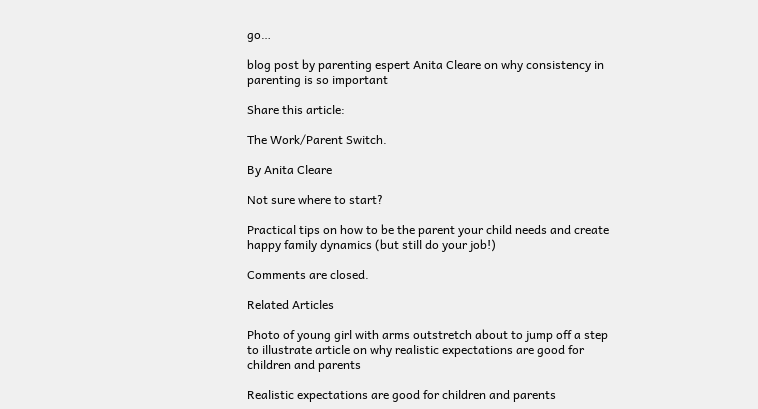go…

blog post by parenting espert Anita Cleare on why consistency in parenting is so important

Share this article:

The Work/Parent Switch.

By Anita Cleare

Not sure where to start?

Practical tips on how to be the parent your child needs and create happy family dynamics (but still do your job!)

Comments are closed.

Related Articles

Photo of young girl with arms outstretch about to jump off a step to illustrate article on why realistic expectations are good for children and parents

Realistic expectations are good for children and parents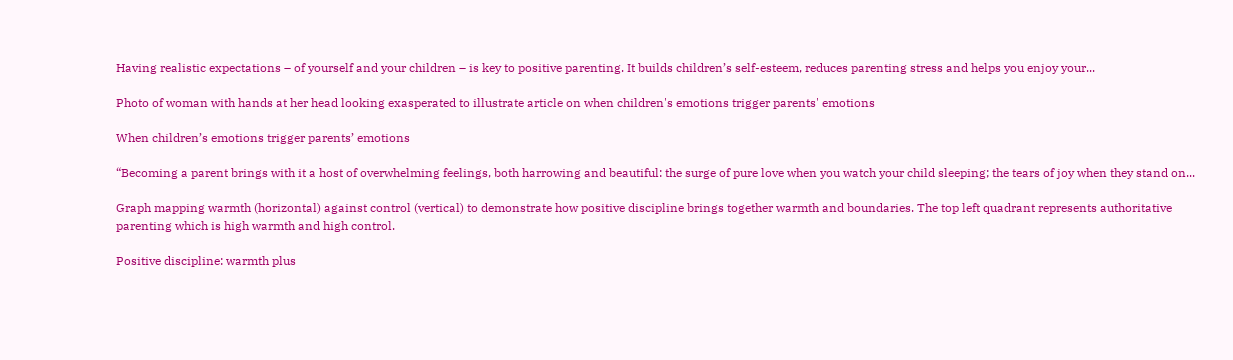Having realistic expectations – of yourself and your children – is key to positive parenting. It builds children’s self-esteem, reduces parenting stress and helps you enjoy your...

Photo of woman with hands at her head looking exasperated to illustrate article on when children's emotions trigger parents' emotions

When children’s emotions trigger parents’ emotions

“Becoming a parent brings with it a host of overwhelming feelings, both harrowing and beautiful: the surge of pure love when you watch your child sleeping; the tears of joy when they stand on...

Graph mapping warmth (horizontal) against control (vertical) to demonstrate how positive discipline brings together warmth and boundaries. The top left quadrant represents authoritative parenting which is high warmth and high control.

Positive discipline: warmth plus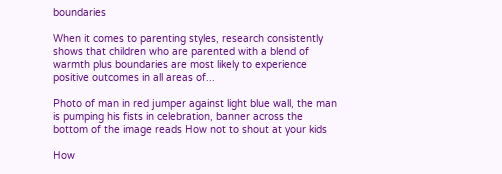boundaries

When it comes to parenting styles, research consistently shows that children who are parented with a blend of warmth plus boundaries are most likely to experience positive outcomes in all areas of...

Photo of man in red jumper against light blue wall, the man is pumping his fists in celebration, banner across the bottom of the image reads How not to shout at your kids

How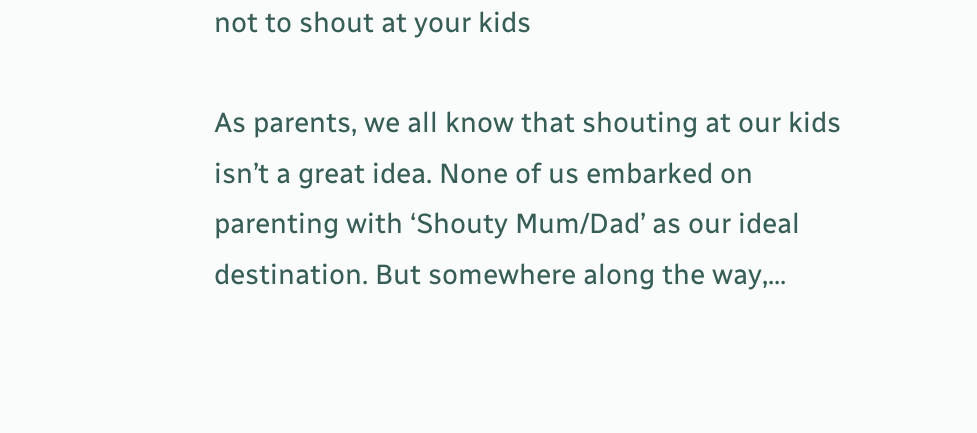not to shout at your kids

As parents, we all know that shouting at our kids isn’t a great idea. None of us embarked on parenting with ‘Shouty Mum/Dad’ as our ideal destination. But somewhere along the way,...